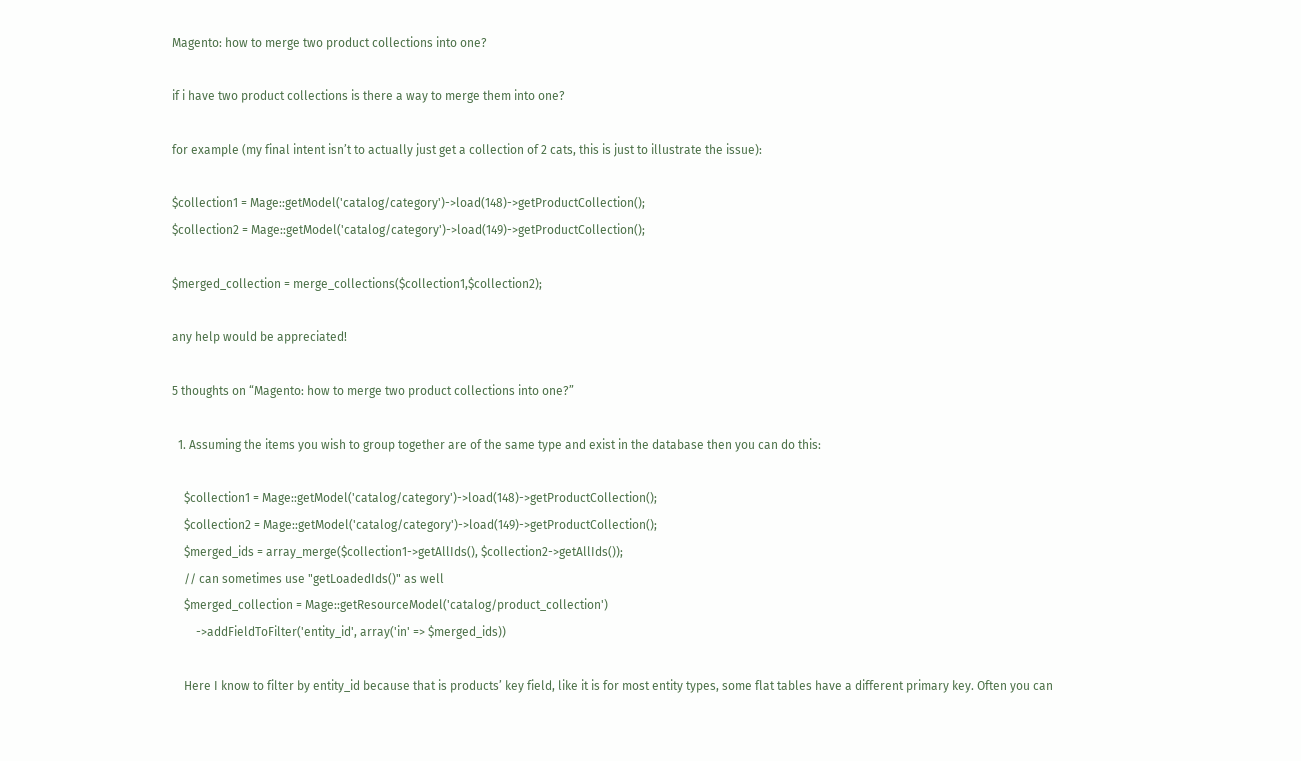Magento: how to merge two product collections into one?

if i have two product collections is there a way to merge them into one?

for example (my final intent isn’t to actually just get a collection of 2 cats, this is just to illustrate the issue):

$collection1 = Mage::getModel('catalog/category')->load(148)->getProductCollection();
$collection2 = Mage::getModel('catalog/category')->load(149)->getProductCollection();

$merged_collection = merge_collections($collection1,$collection2);

any help would be appreciated!

5 thoughts on “Magento: how to merge two product collections into one?”

  1. Assuming the items you wish to group together are of the same type and exist in the database then you can do this:

    $collection1 = Mage::getModel('catalog/category')->load(148)->getProductCollection();
    $collection2 = Mage::getModel('catalog/category')->load(149)->getProductCollection();
    $merged_ids = array_merge($collection1->getAllIds(), $collection2->getAllIds());
    // can sometimes use "getLoadedIds()" as well
    $merged_collection = Mage::getResourceModel('catalog/product_collection')
        ->addFieldToFilter('entity_id', array('in' => $merged_ids))

    Here I know to filter by entity_id because that is products’ key field, like it is for most entity types, some flat tables have a different primary key. Often you can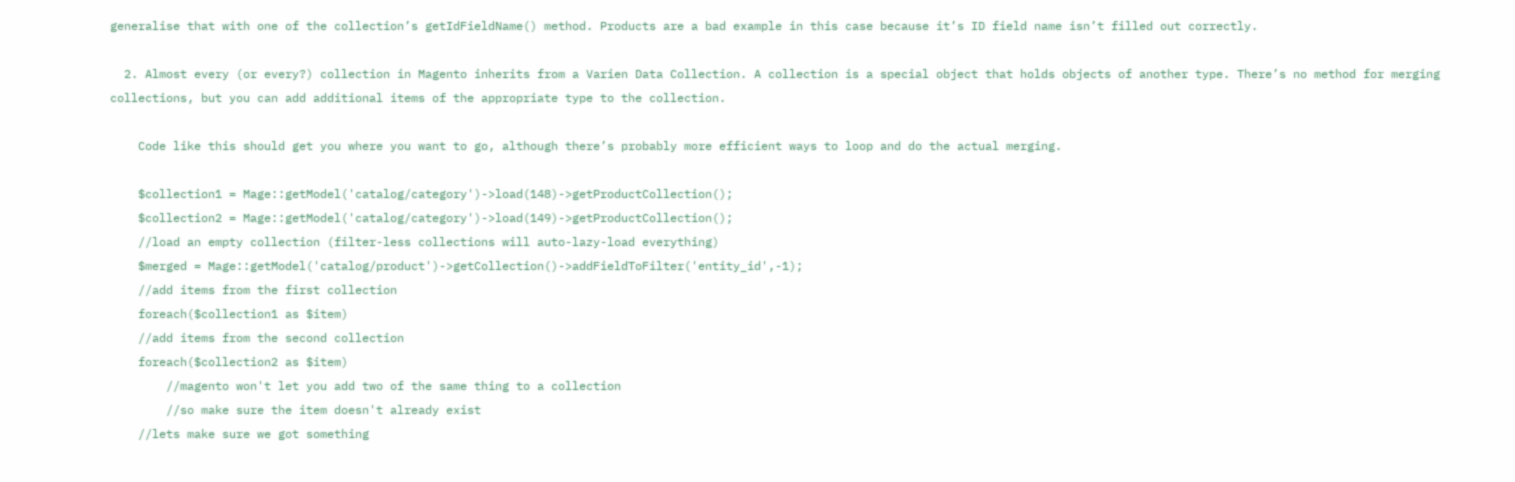generalise that with one of the collection’s getIdFieldName() method. Products are a bad example in this case because it’s ID field name isn’t filled out correctly.

  2. Almost every (or every?) collection in Magento inherits from a Varien Data Collection. A collection is a special object that holds objects of another type. There’s no method for merging collections, but you can add additional items of the appropriate type to the collection.

    Code like this should get you where you want to go, although there’s probably more efficient ways to loop and do the actual merging.

    $collection1 = Mage::getModel('catalog/category')->load(148)->getProductCollection();
    $collection2 = Mage::getModel('catalog/category')->load(149)->getProductCollection();
    //load an empty collection (filter-less collections will auto-lazy-load everything)
    $merged = Mage::getModel('catalog/product')->getCollection()->addFieldToFilter('entity_id',-1);
    //add items from the first collection
    foreach($collection1 as $item)
    //add items from the second collection
    foreach($collection2 as $item)
        //magento won't let you add two of the same thing to a collection
        //so make sure the item doesn't already exist
    //lets make sure we got something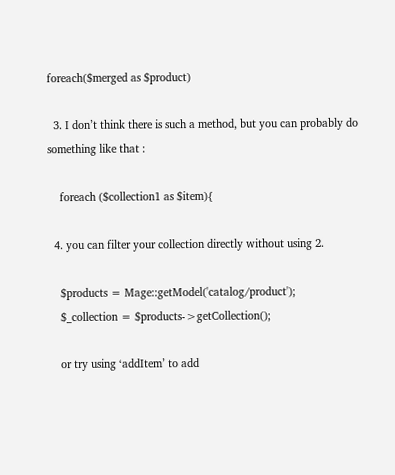foreach($merged as $product)

  3. I don’t think there is such a method, but you can probably do something like that :

    foreach ($collection1 as $item){

  4. you can filter your collection directly without using 2.

    $products = Mage::getModel('catalog/product');
    $_collection = $products->getCollection();

    or try using ‘addItem’ to add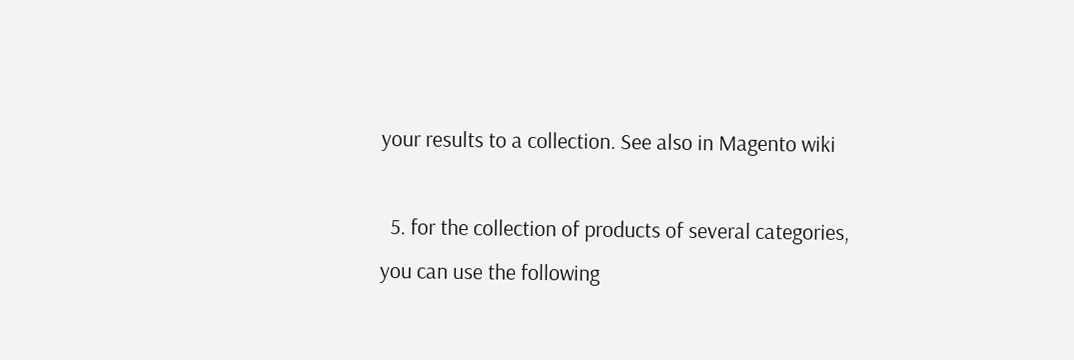your results to a collection. See also in Magento wiki

  5. for the collection of products of several categories, you can use the following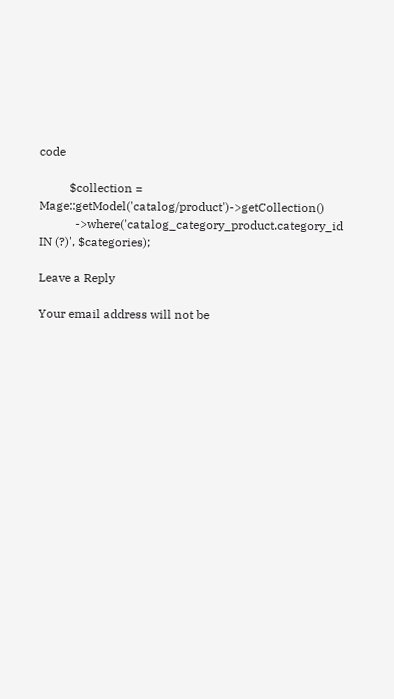code

          $collection = Mage::getModel('catalog/product')->getCollection()
            ->where('catalog_category_product.category_id IN (?)', $categories);

Leave a Reply

Your email address will not be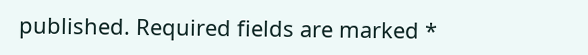published. Required fields are marked *